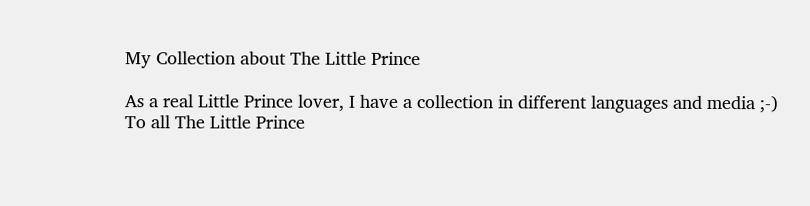My Collection about The Little Prince

As a real Little Prince lover, I have a collection in different languages and media ;-)
To all The Little Prince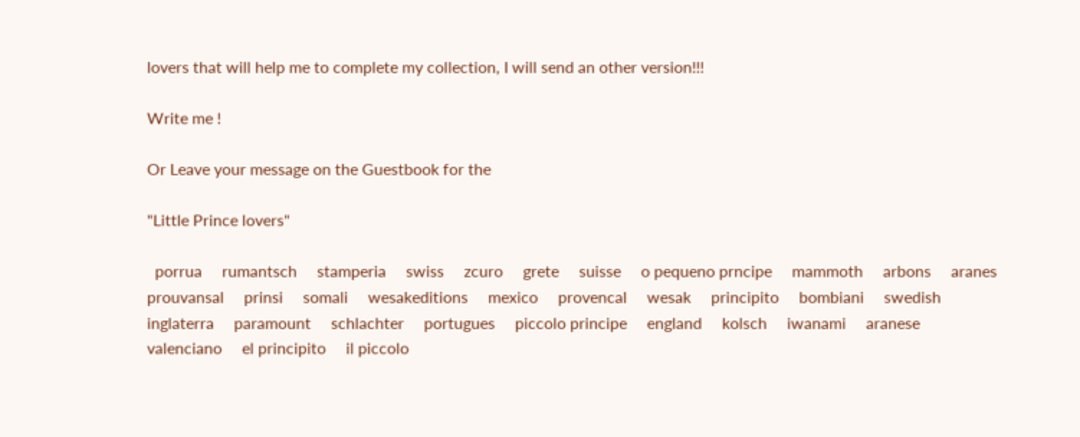lovers that will help me to complete my collection, I will send an other version!!!

Write me !

Or Leave your message on the Guestbook for the

"Little Prince lovers"

  porrua     rumantsch     stamperia     swiss     zcuro     grete     suisse     o pequeno prncipe     mammoth     arbons     aranes     prouvansal     prinsi     somali     wesakeditions     mexico     provencal     wesak     principito     bombiani     swedish     inglaterra     paramount     schlachter     portugues     piccolo principe     england     kolsch     iwanami     aranese     valenciano     el principito     il piccolo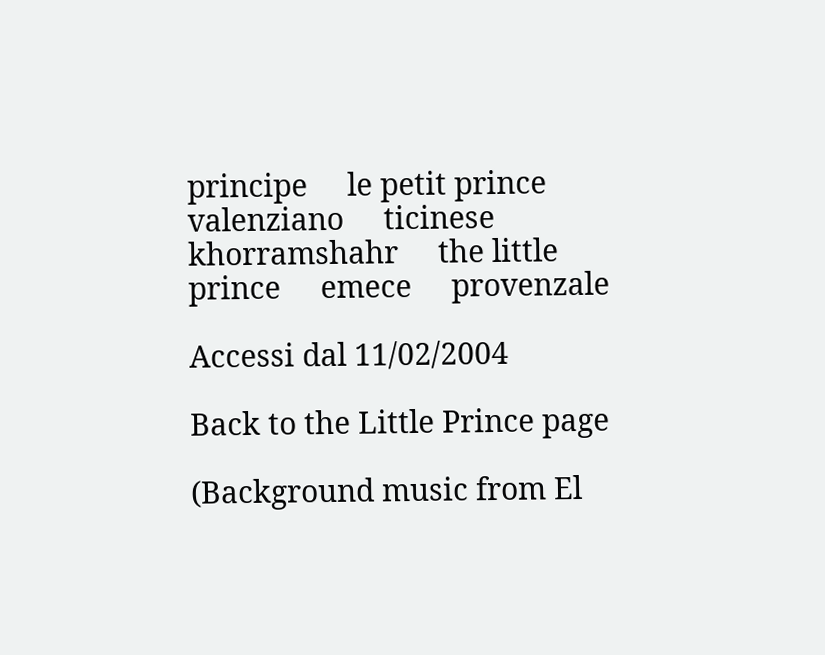principe     le petit prince     valenziano     ticinese     khorramshahr     the little prince     emece     provenzale

Accessi dal 11/02/2004

Back to the Little Prince page

(Background music from El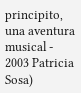principito, una aventura musical - 2003 Patricia Sosa)